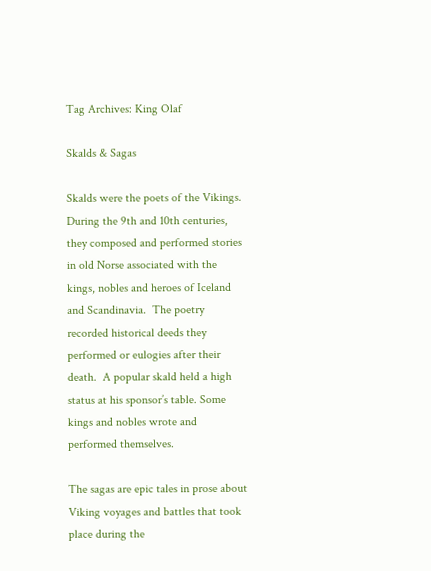Tag Archives: King Olaf

Skalds & Sagas

Skalds were the poets of the Vikings.  During the 9th and 10th centuries, they composed and performed stories in old Norse associated with the kings, nobles and heroes of Iceland and Scandinavia.  The poetry recorded historical deeds they performed or eulogies after their death.  A popular skald held a high status at his sponsor’s table. Some kings and nobles wrote and performed themselves.

The sagas are epic tales in prose about Viking voyages and battles that took place during the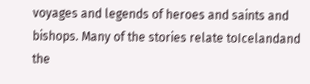voyages and legends of heroes and saints and bishops. Many of the stories relate toIcelandand the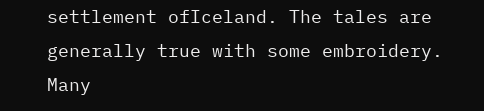settlement ofIceland. The tales are generally true with some embroidery. Many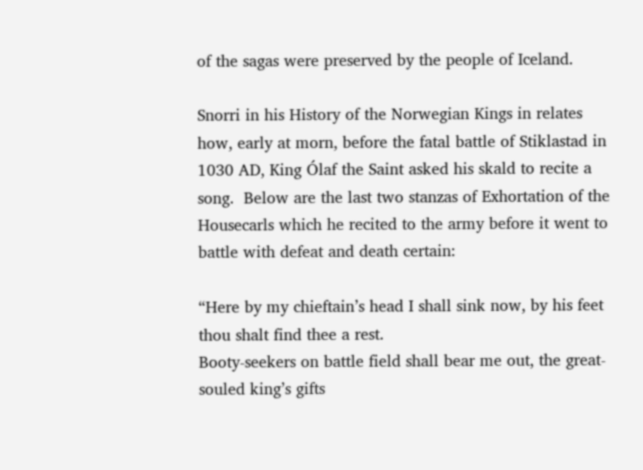of the sagas were preserved by the people of Iceland.

Snorri in his History of the Norwegian Kings in relates how, early at morn, before the fatal battle of Stiklastad in 1030 AD, King Ólaf the Saint asked his skald to recite a song.  Below are the last two stanzas of Exhortation of the Housecarls which he recited to the army before it went to battle with defeat and death certain:

“Here by my chieftain’s head I shall sink now, by his feet thou shalt find thee a rest.
Booty-seekers on battle field shall bear me out, the great-souled king’s gifts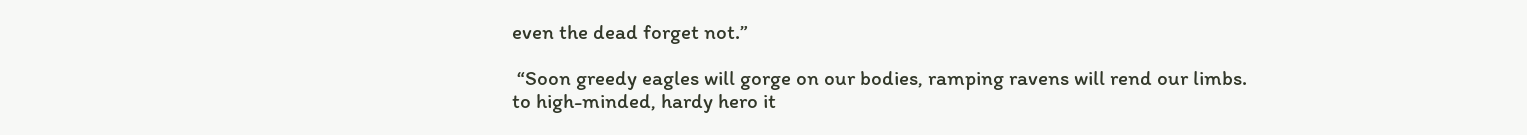even the dead forget not.”

 “Soon greedy eagles will gorge on our bodies, ramping ravens will rend our limbs.
to high-minded, hardy hero it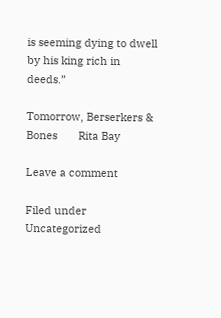is seeming dying to dwell by his king rich in deeds.”

Tomorrow, Berserkers & Bones       Rita Bay

Leave a comment

Filed under Uncategorized